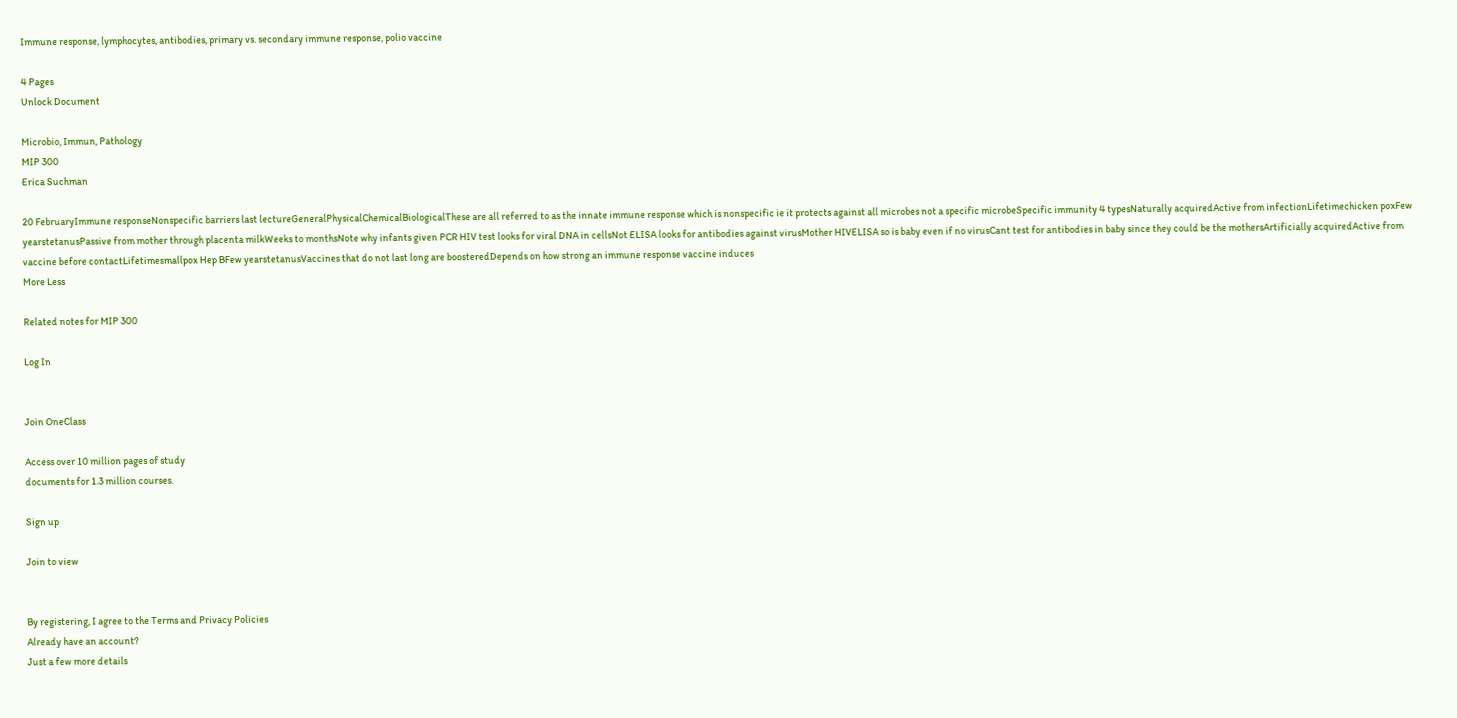Immune response, lymphocytes, antibodies, primary vs. secondary immune response, polio vaccine

4 Pages
Unlock Document

Microbio, Immun, Pathology
MIP 300
Erica Suchman

20 FebruaryImmune responseNonspecific barriers last lectureGeneralPhysicalChemicalBiologicalThese are all referred to as the innate immune response which is nonspecific ie it protects against all microbes not a specific microbeSpecific immunity 4 typesNaturally acquiredActive from infectionLifetimechicken poxFew yearstetanusPassive from mother through placenta milkWeeks to monthsNote why infants given PCR HIV test looks for viral DNA in cellsNot ELISA looks for antibodies against virusMother HIVELISA so is baby even if no virusCant test for antibodies in baby since they could be the mothersArtificially acquiredActive from vaccine before contactLifetimesmallpox Hep BFew yearstetanusVaccines that do not last long are boosteredDepends on how strong an immune response vaccine induces
More Less

Related notes for MIP 300

Log In


Join OneClass

Access over 10 million pages of study
documents for 1.3 million courses.

Sign up

Join to view


By registering, I agree to the Terms and Privacy Policies
Already have an account?
Just a few more details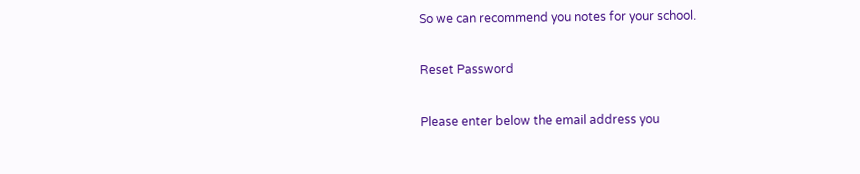So we can recommend you notes for your school.

Reset Password

Please enter below the email address you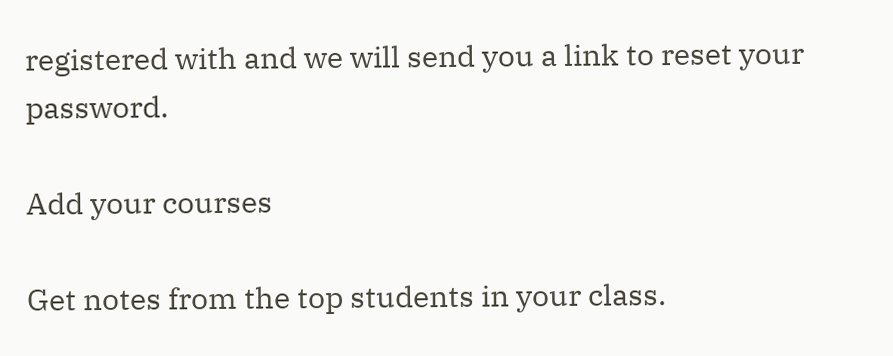registered with and we will send you a link to reset your password.

Add your courses

Get notes from the top students in your class.